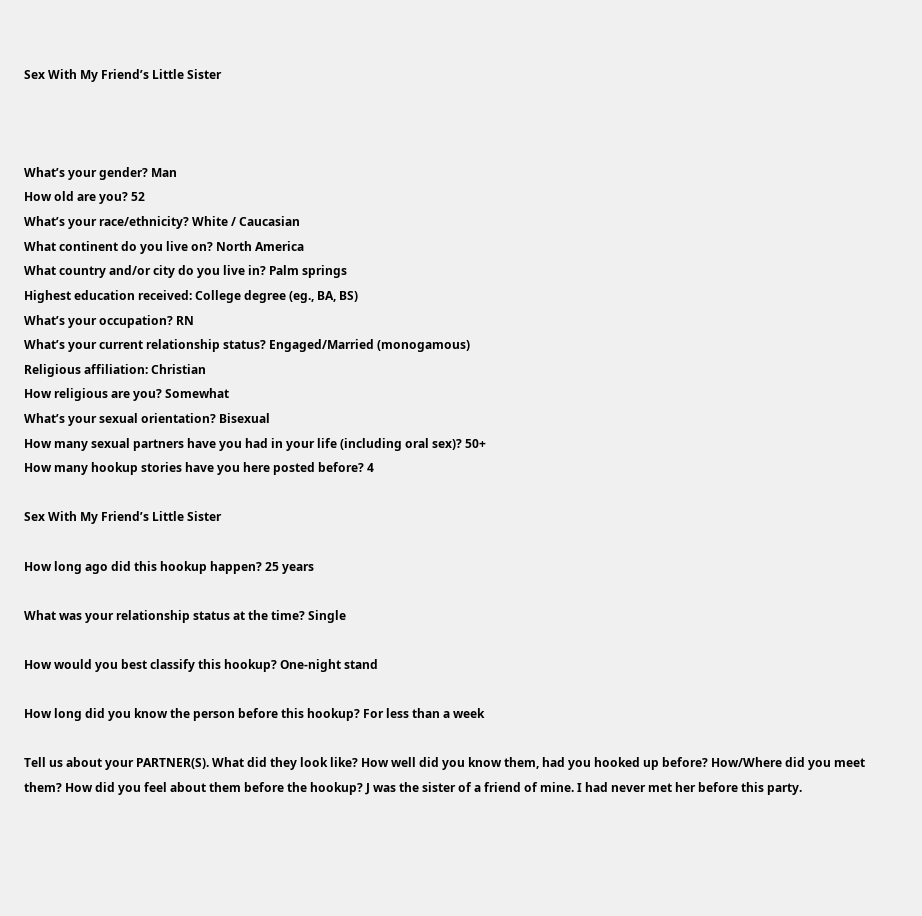Sex With My Friend’s Little Sister



What’s your gender? Man
How old are you? 52
What’s your race/ethnicity? White / Caucasian
What continent do you live on? North America
What country and/or city do you live in? Palm springs
Highest education received: College degree (eg., BA, BS)
What’s your occupation? RN
What’s your current relationship status? Engaged/Married (monogamous)
Religious affiliation: Christian
How religious are you? Somewhat
What’s your sexual orientation? Bisexual
How many sexual partners have you had in your life (including oral sex)? 50+
How many hookup stories have you here posted before? 4

Sex With My Friend’s Little Sister

How long ago did this hookup happen? 25 years

What was your relationship status at the time? Single

How would you best classify this hookup? One-night stand

How long did you know the person before this hookup? For less than a week

Tell us about your PARTNER(S). What did they look like? How well did you know them, had you hooked up before? How/Where did you meet them? How did you feel about them before the hookup? J was the sister of a friend of mine. I had never met her before this party.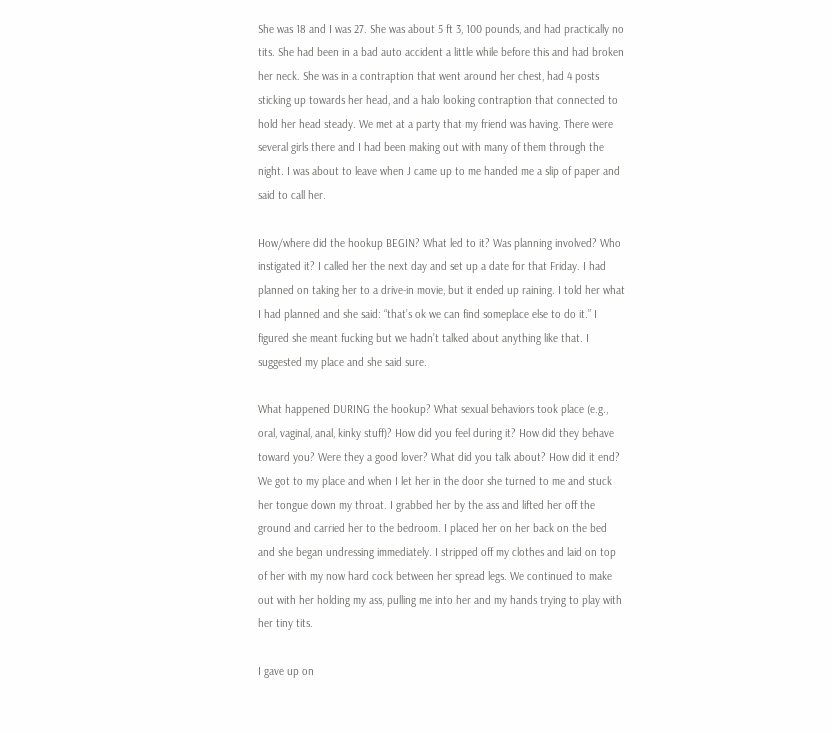She was 18 and I was 27. She was about 5 ft 3, 100 pounds, and had practically no tits. She had been in a bad auto accident a little while before this and had broken her neck. She was in a contraption that went around her chest, had 4 posts sticking up towards her head, and a halo looking contraption that connected to hold her head steady. We met at a party that my friend was having. There were several girls there and I had been making out with many of them through the night. I was about to leave when J came up to me handed me a slip of paper and said to call her.

How/where did the hookup BEGIN? What led to it? Was planning involved? Who instigated it? I called her the next day and set up a date for that Friday. I had planned on taking her to a drive-in movie, but it ended up raining. I told her what I had planned and she said: “that’s ok we can find someplace else to do it.” I figured she meant fucking but we hadn’t talked about anything like that. I suggested my place and she said sure.

What happened DURING the hookup? What sexual behaviors took place (e.g., oral, vaginal, anal, kinky stuff)? How did you feel during it? How did they behave toward you? Were they a good lover? What did you talk about? How did it end? We got to my place and when I let her in the door she turned to me and stuck her tongue down my throat. I grabbed her by the ass and lifted her off the ground and carried her to the bedroom. I placed her on her back on the bed and she began undressing immediately. I stripped off my clothes and laid on top of her with my now hard cock between her spread legs. We continued to make out with her holding my ass, pulling me into her and my hands trying to play with her tiny tits.

I gave up on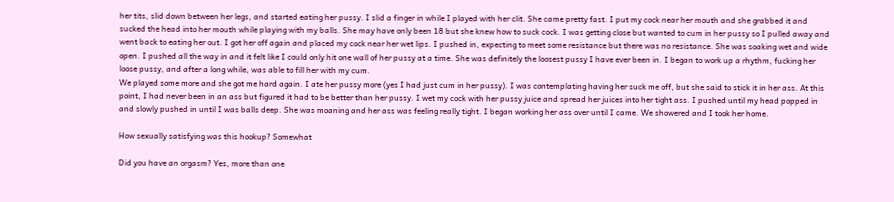her tits, slid down between her legs, and started eating her pussy. I slid a finger in while I played with her clit. She came pretty fast. I put my cock near her mouth and she grabbed it and sucked the head into her mouth while playing with my balls. She may have only been 18 but she knew how to suck cock. I was getting close but wanted to cum in her pussy so I pulled away and went back to eating her out. I got her off again and placed my cock near her wet lips. I pushed in, expecting to meet some resistance but there was no resistance. She was soaking wet and wide open. I pushed all the way in and it felt like I could only hit one wall of her pussy at a time. She was definitely the loosest pussy I have ever been in. I began to work up a rhythm, fucking her loose pussy, and after a long while, was able to fill her with my cum.
We played some more and she got me hard again. I ate her pussy more (yes I had just cum in her pussy). I was contemplating having her suck me off, but she said to stick it in her ass. At this point, I had never been in an ass but figured it had to be better than her pussy. I wet my cock with her pussy juice and spread her juices into her tight ass. I pushed until my head popped in and slowly pushed in until I was balls deep. She was moaning and her ass was feeling really tight. I began working her ass over until I came. We showered and I took her home.

How sexually satisfying was this hookup? Somewhat

Did you have an orgasm? Yes, more than one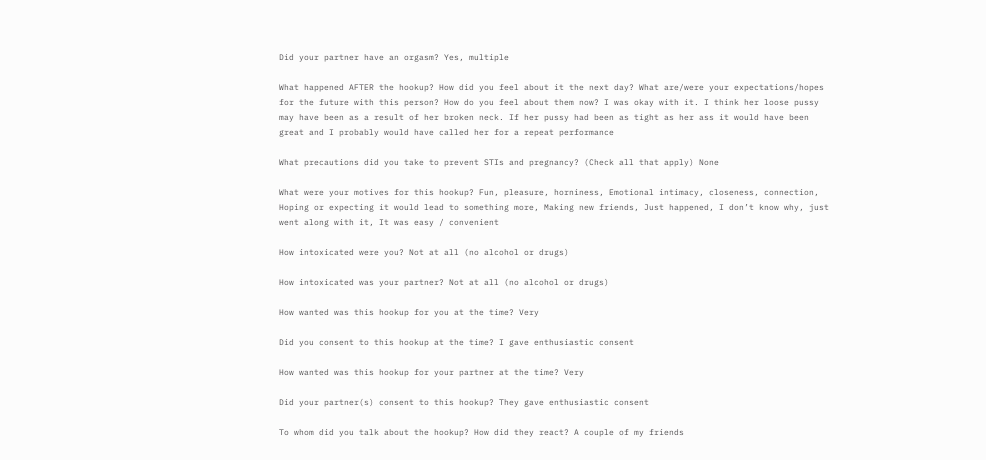Did your partner have an orgasm? Yes, multiple

What happened AFTER the hookup? How did you feel about it the next day? What are/were your expectations/hopes for the future with this person? How do you feel about them now? I was okay with it. I think her loose pussy may have been as a result of her broken neck. If her pussy had been as tight as her ass it would have been great and I probably would have called her for a repeat performance

What precautions did you take to prevent STIs and pregnancy? (Check all that apply) None

What were your motives for this hookup? Fun, pleasure, horniness, Emotional intimacy, closeness, connection, Hoping or expecting it would lead to something more, Making new friends, Just happened, I don’t know why, just went along with it, It was easy / convenient

How intoxicated were you? Not at all (no alcohol or drugs)

How intoxicated was your partner? Not at all (no alcohol or drugs)

How wanted was this hookup for you at the time? Very

Did you consent to this hookup at the time? I gave enthusiastic consent

How wanted was this hookup for your partner at the time? Very

Did your partner(s) consent to this hookup? They gave enthusiastic consent

To whom did you talk about the hookup? How did they react? A couple of my friends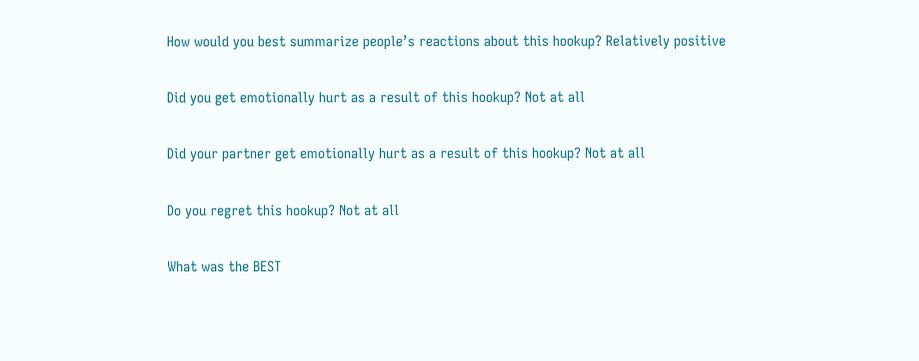How would you best summarize people’s reactions about this hookup? Relatively positive

Did you get emotionally hurt as a result of this hookup? Not at all

Did your partner get emotionally hurt as a result of this hookup? Not at all

Do you regret this hookup? Not at all

What was the BEST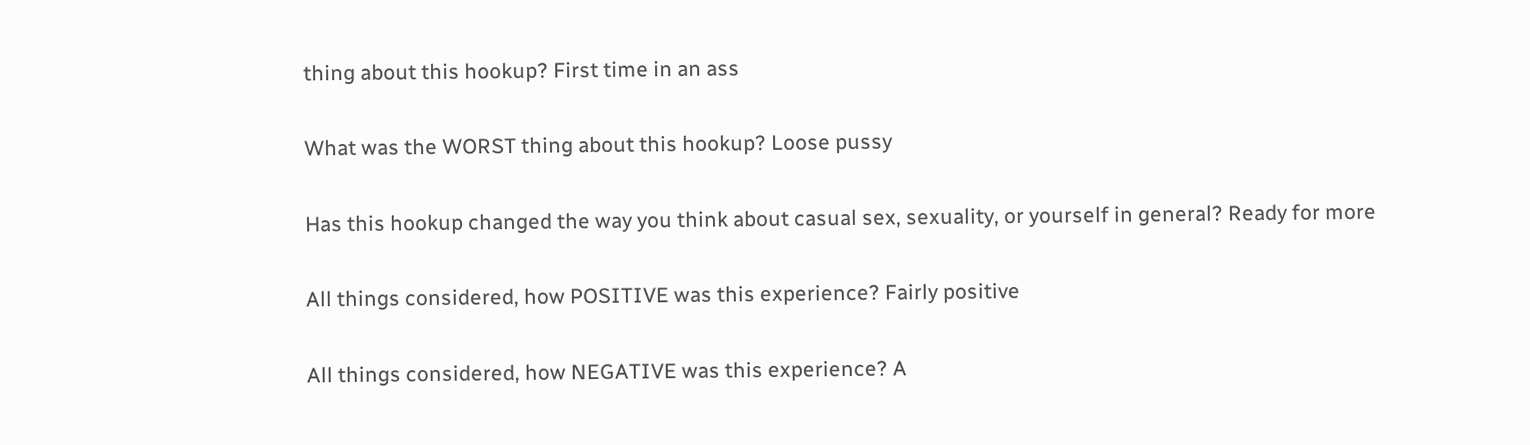thing about this hookup? First time in an ass

What was the WORST thing about this hookup? Loose pussy

Has this hookup changed the way you think about casual sex, sexuality, or yourself in general? Ready for more

All things considered, how POSITIVE was this experience? Fairly positive

All things considered, how NEGATIVE was this experience? A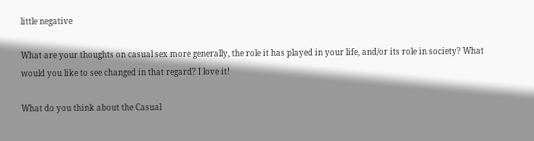little negative

What are your thoughts on casual sex more generally, the role it has played in your life, and/or its role in society? What would you like to see changed in that regard? I love it!

What do you think about the Casual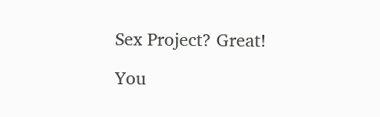Sex Project? Great!

You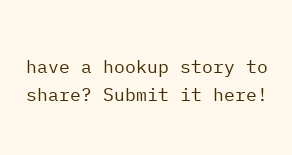have a hookup story to share? Submit it here!